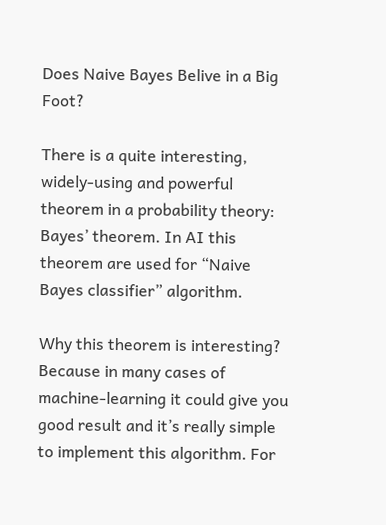Does Naive Bayes Belive in a Big Foot?

There is a quite interesting, widely-using and powerful theorem in a probability theory: Bayes’ theorem. In AI this theorem are used for “Naive Bayes classifier” algorithm.

Why this theorem is interesting? Because in many cases of machine-learning it could give you good result and it’s really simple to implement this algorithm. For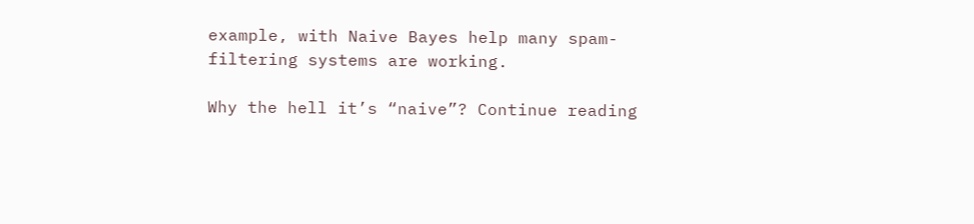example, with Naive Bayes help many spam-filtering systems are working.

Why the hell it’s “naive”? Continue reading